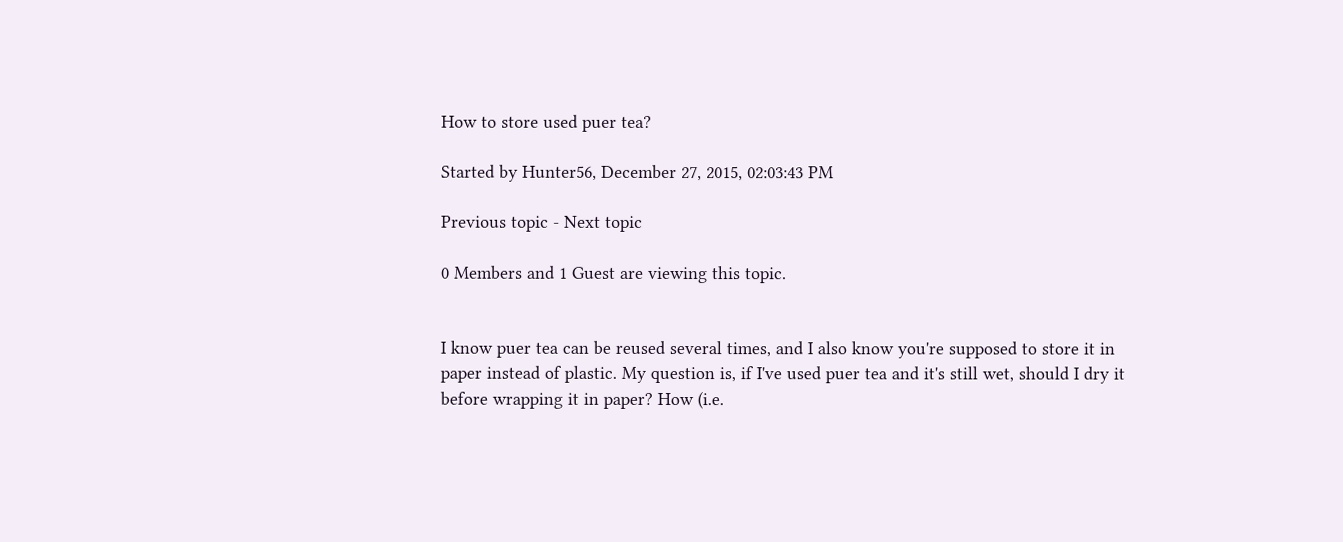How to store used puer tea?

Started by Hunter56, December 27, 2015, 02:03:43 PM

Previous topic - Next topic

0 Members and 1 Guest are viewing this topic.


I know puer tea can be reused several times, and I also know you're supposed to store it in paper instead of plastic. My question is, if I've used puer tea and it's still wet, should I dry it before wrapping it in paper? How (i.e.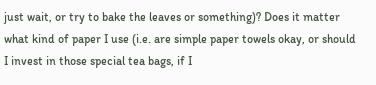just wait, or try to bake the leaves or something)? Does it matter what kind of paper I use (i.e. are simple paper towels okay, or should I invest in those special tea bags, if I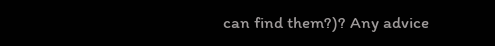can find them?)? Any advice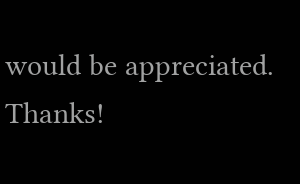would be appreciated. Thanks!